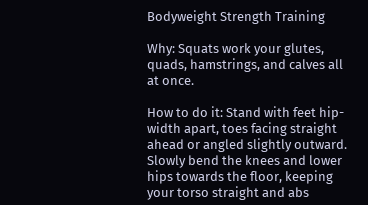Bodyweight Strength Training

Why: Squats work your glutes, quads, hamstrings, and calves all at once.

How to do it: Stand with feet hip-width apart, toes facing straight ahead or angled slightly outward. Slowly bend the knees and lower hips towards the floor, keeping your torso straight and abs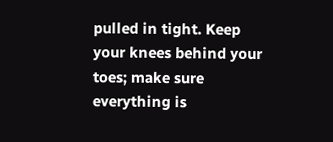pulled in tight. Keep your knees behind your toes; make sure everything is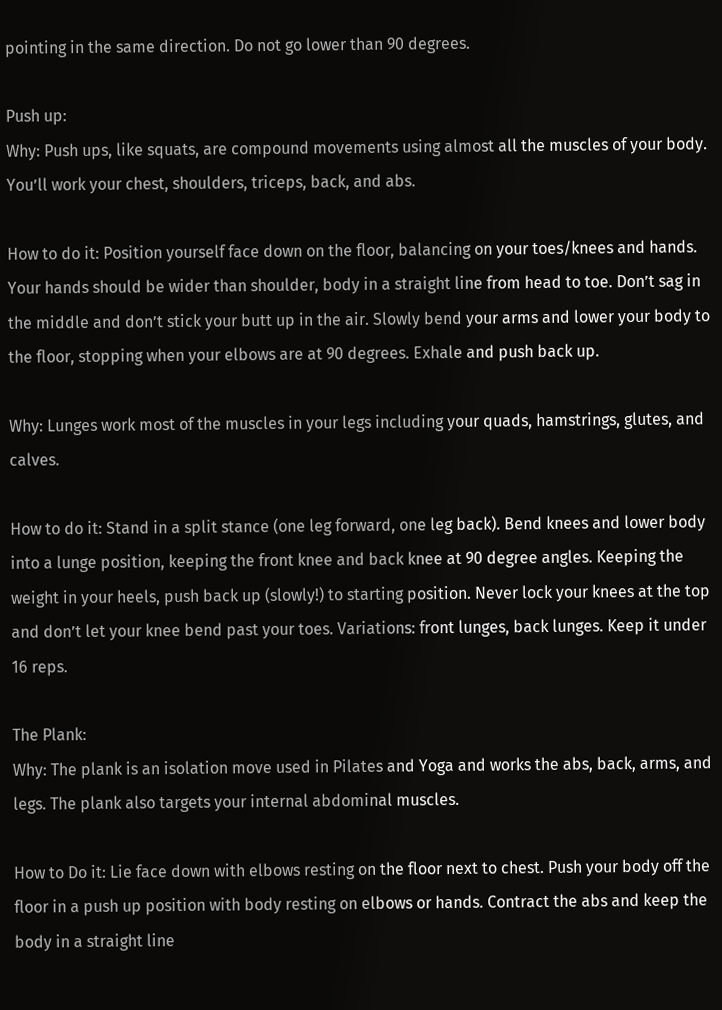pointing in the same direction. Do not go lower than 90 degrees.

Push up:
Why: Push ups, like squats, are compound movements using almost all the muscles of your body. You’ll work your chest, shoulders, triceps, back, and abs.

How to do it: Position yourself face down on the floor, balancing on your toes/knees and hands. Your hands should be wider than shoulder, body in a straight line from head to toe. Don’t sag in the middle and don’t stick your butt up in the air. Slowly bend your arms and lower your body to the floor, stopping when your elbows are at 90 degrees. Exhale and push back up.

Why: Lunges work most of the muscles in your legs including your quads, hamstrings, glutes, and calves.

How to do it: Stand in a split stance (one leg forward, one leg back). Bend knees and lower body into a lunge position, keeping the front knee and back knee at 90 degree angles. Keeping the weight in your heels, push back up (slowly!) to starting position. Never lock your knees at the top and don’t let your knee bend past your toes. Variations: front lunges, back lunges. Keep it under 16 reps.

The Plank:
Why: The plank is an isolation move used in Pilates and Yoga and works the abs, back, arms, and legs. The plank also targets your internal abdominal muscles.

How to Do it: Lie face down with elbows resting on the floor next to chest. Push your body off the floor in a push up position with body resting on elbows or hands. Contract the abs and keep the body in a straight line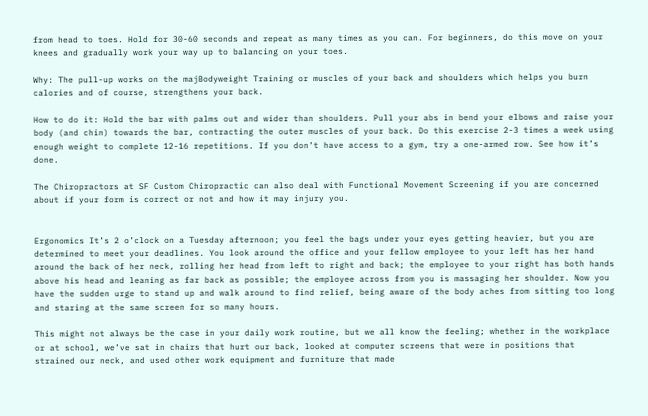from head to toes. Hold for 30-60 seconds and repeat as many times as you can. For beginners, do this move on your knees and gradually work your way up to balancing on your toes.

Why: The pull-up works on the majBodyweight Training or muscles of your back and shoulders which helps you burn calories and of course, strengthens your back.

How to do it: Hold the bar with palms out and wider than shoulders. Pull your abs in bend your elbows and raise your body (and chin) towards the bar, contracting the outer muscles of your back. Do this exercise 2-3 times a week using enough weight to complete 12-16 repetitions. If you don’t have access to a gym, try a one-armed row. See how it’s done.

The Chiropractors at SF Custom Chiropractic can also deal with Functional Movement Screening if you are concerned about if your form is correct or not and how it may injury you.


Ergonomics It’s 2 o’clock on a Tuesday afternoon; you feel the bags under your eyes getting heavier, but you are determined to meet your deadlines. You look around the office and your fellow employee to your left has her hand around the back of her neck, rolling her head from left to right and back; the employee to your right has both hands above his head and leaning as far back as possible; the employee across from you is massaging her shoulder. Now you have the sudden urge to stand up and walk around to find relief, being aware of the body aches from sitting too long and staring at the same screen for so many hours.

This might not always be the case in your daily work routine, but we all know the feeling; whether in the workplace or at school, we’ve sat in chairs that hurt our back, looked at computer screens that were in positions that strained our neck, and used other work equipment and furniture that made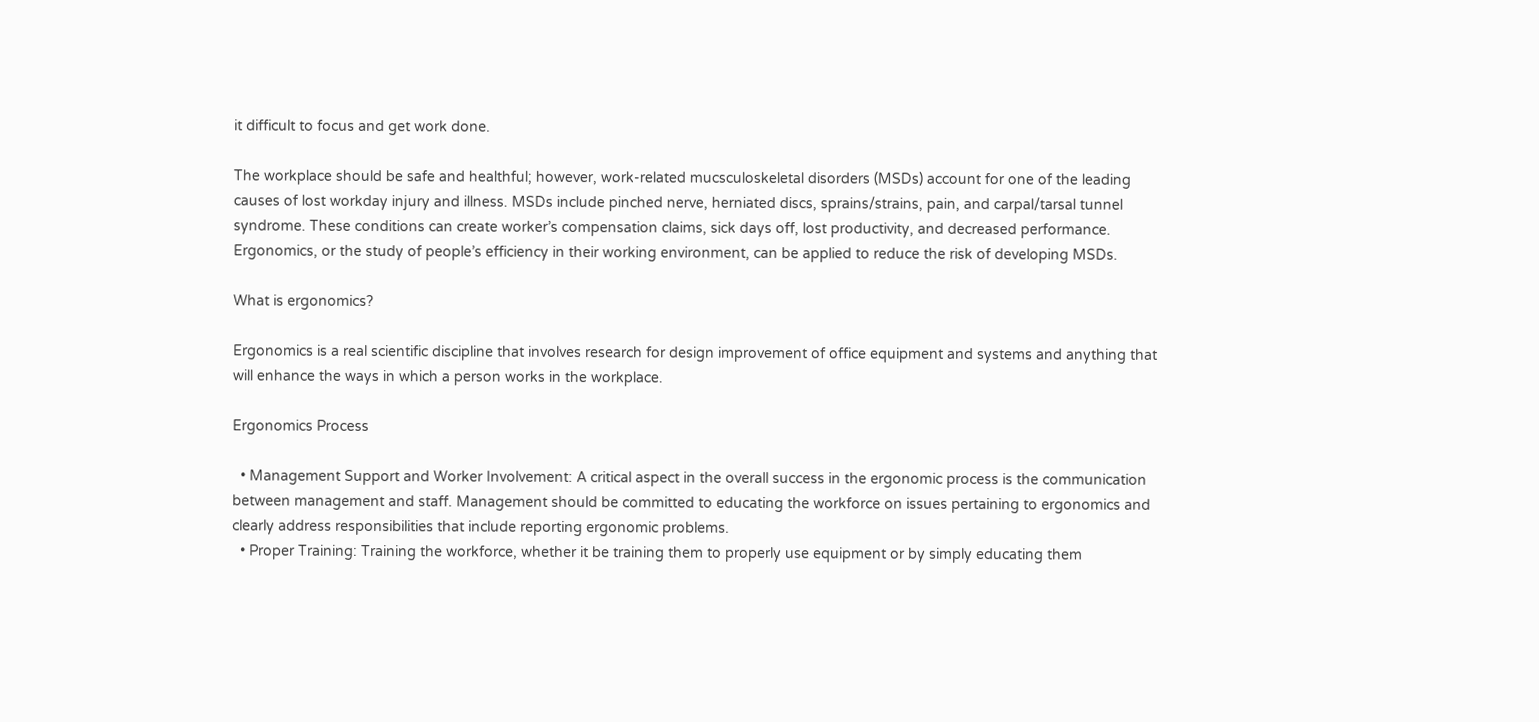it difficult to focus and get work done.

The workplace should be safe and healthful; however, work-related mucsculoskeletal disorders (MSDs) account for one of the leading causes of lost workday injury and illness. MSDs include pinched nerve, herniated discs, sprains/strains, pain, and carpal/tarsal tunnel syndrome. These conditions can create worker’s compensation claims, sick days off, lost productivity, and decreased performance. Ergonomics, or the study of people’s efficiency in their working environment, can be applied to reduce the risk of developing MSDs.

What is ergonomics?

Ergonomics is a real scientific discipline that involves research for design improvement of office equipment and systems and anything that will enhance the ways in which a person works in the workplace.

Ergonomics Process

  • Management Support and Worker Involvement: A critical aspect in the overall success in the ergonomic process is the communication between management and staff. Management should be committed to educating the workforce on issues pertaining to ergonomics and clearly address responsibilities that include reporting ergonomic problems.
  • Proper Training: Training the workforce, whether it be training them to properly use equipment or by simply educating them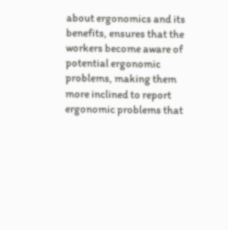about ergonomics and its benefits, ensures that the workers become aware of potential ergonomic problems, making them more inclined to report ergonomic problems that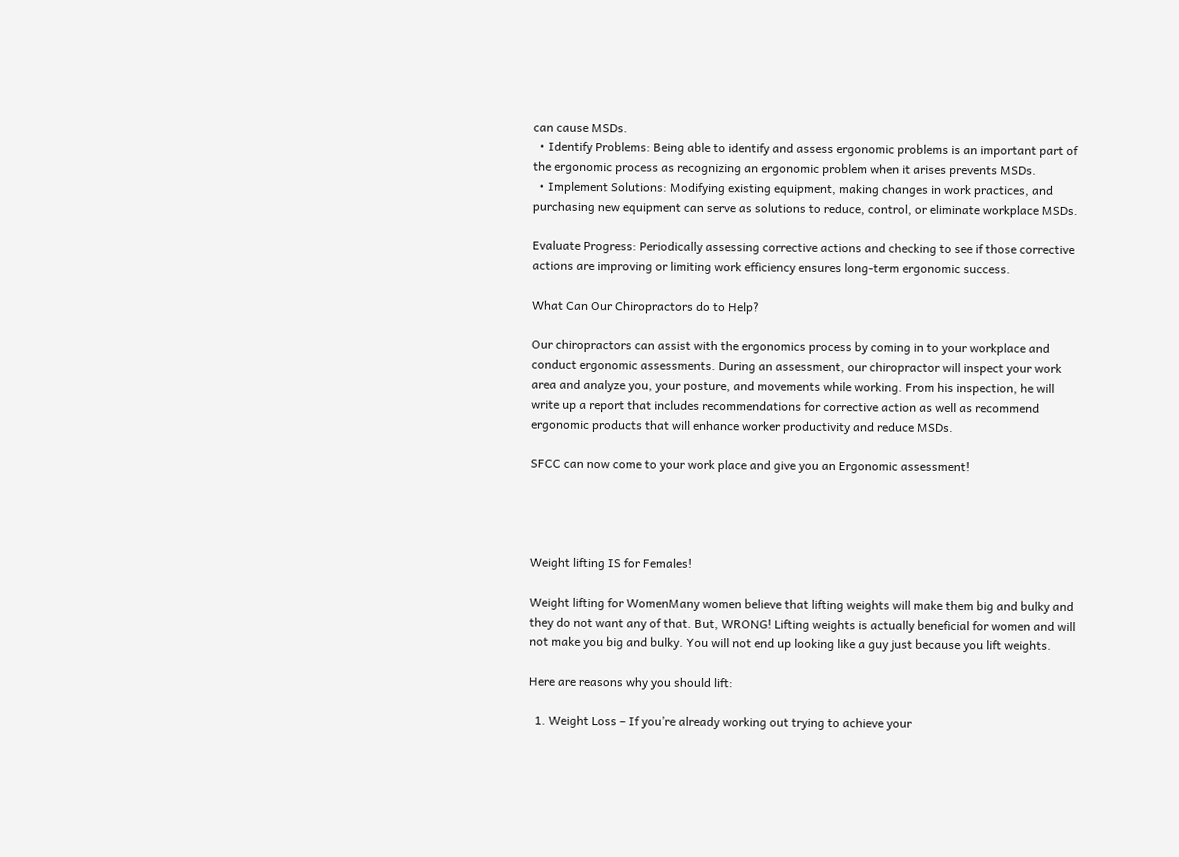can cause MSDs.
  • Identify Problems: Being able to identify and assess ergonomic problems is an important part of the ergonomic process as recognizing an ergonomic problem when it arises prevents MSDs.
  • Implement Solutions: Modifying existing equipment, making changes in work practices, and purchasing new equipment can serve as solutions to reduce, control, or eliminate workplace MSDs.

Evaluate Progress: Periodically assessing corrective actions and checking to see if those corrective actions are improving or limiting work efficiency ensures long-term ergonomic success.

What Can Our Chiropractors do to Help?

Our chiropractors can assist with the ergonomics process by coming in to your workplace and conduct ergonomic assessments. During an assessment, our chiropractor will inspect your work area and analyze you, your posture, and movements while working. From his inspection, he will write up a report that includes recommendations for corrective action as well as recommend ergonomic products that will enhance worker productivity and reduce MSDs.

SFCC can now come to your work place and give you an Ergonomic assessment!




Weight lifting IS for Females!

Weight lifting for WomenMany women believe that lifting weights will make them big and bulky and they do not want any of that. But, WRONG! Lifting weights is actually beneficial for women and will not make you big and bulky. You will not end up looking like a guy just because you lift weights.

Here are reasons why you should lift:

  1. Weight Loss – If you’re already working out trying to achieve your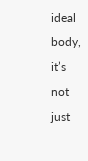ideal body, it’s not just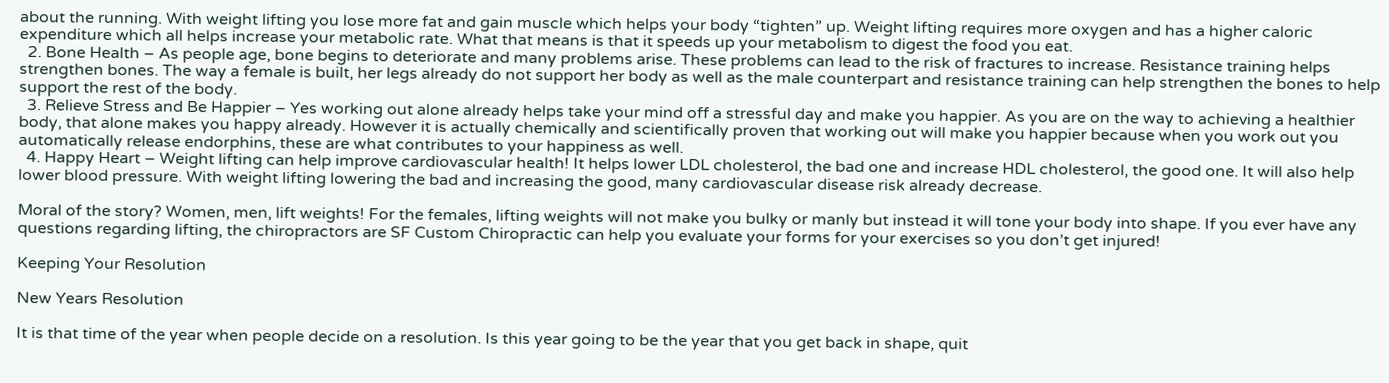about the running. With weight lifting you lose more fat and gain muscle which helps your body “tighten” up. Weight lifting requires more oxygen and has a higher caloric expenditure which all helps increase your metabolic rate. What that means is that it speeds up your metabolism to digest the food you eat.
  2. Bone Health – As people age, bone begins to deteriorate and many problems arise. These problems can lead to the risk of fractures to increase. Resistance training helps strengthen bones. The way a female is built, her legs already do not support her body as well as the male counterpart and resistance training can help strengthen the bones to help support the rest of the body.
  3. Relieve Stress and Be Happier – Yes working out alone already helps take your mind off a stressful day and make you happier. As you are on the way to achieving a healthier body, that alone makes you happy already. However it is actually chemically and scientifically proven that working out will make you happier because when you work out you automatically release endorphins, these are what contributes to your happiness as well.
  4. Happy Heart – Weight lifting can help improve cardiovascular health! It helps lower LDL cholesterol, the bad one and increase HDL cholesterol, the good one. It will also help lower blood pressure. With weight lifting lowering the bad and increasing the good, many cardiovascular disease risk already decrease.

Moral of the story? Women, men, lift weights! For the females, lifting weights will not make you bulky or manly but instead it will tone your body into shape. If you ever have any questions regarding lifting, the chiropractors are SF Custom Chiropractic can help you evaluate your forms for your exercises so you don’t get injured!

Keeping Your Resolution

New Years Resolution

It is that time of the year when people decide on a resolution. Is this year going to be the year that you get back in shape, quit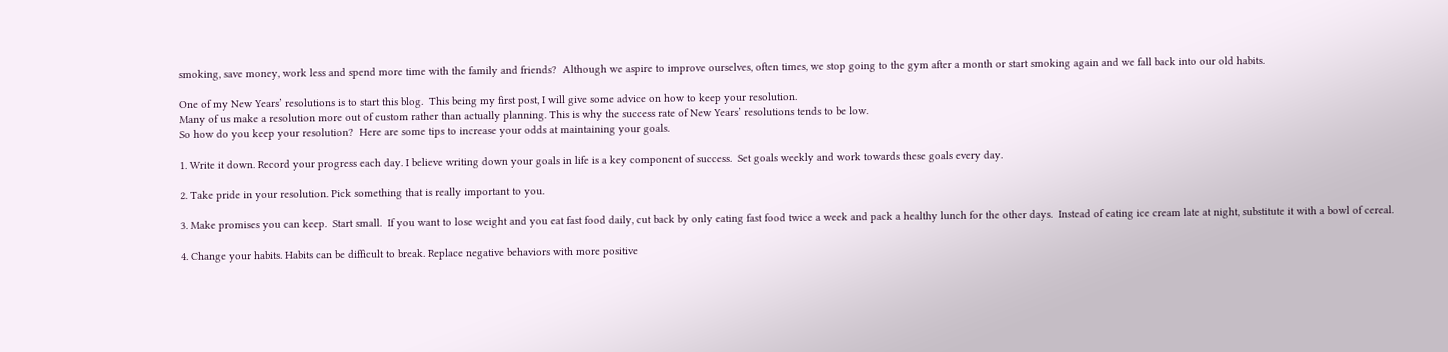smoking, save money, work less and spend more time with the family and friends?  Although we aspire to improve ourselves, often times, we stop going to the gym after a month or start smoking again and we fall back into our old habits.

One of my New Years’ resolutions is to start this blog.  This being my first post, I will give some advice on how to keep your resolution.
Many of us make a resolution more out of custom rather than actually planning. This is why the success rate of New Years’ resolutions tends to be low.
So how do you keep your resolution?  Here are some tips to increase your odds at maintaining your goals.

1. Write it down. Record your progress each day. I believe writing down your goals in life is a key component of success.  Set goals weekly and work towards these goals every day.

2. Take pride in your resolution. Pick something that is really important to you.

3. Make promises you can keep.  Start small.  If you want to lose weight and you eat fast food daily, cut back by only eating fast food twice a week and pack a healthy lunch for the other days.  Instead of eating ice cream late at night, substitute it with a bowl of cereal.

4. Change your habits. Habits can be difficult to break. Replace negative behaviors with more positive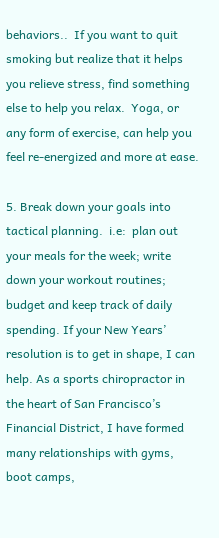behaviors..  If you want to quit smoking but realize that it helps you relieve stress, find something else to help you relax.  Yoga, or any form of exercise, can help you feel re-energized and more at ease.

5. Break down your goals into tactical planning.  i.e:  plan out your meals for the week; write down your workout routines; budget and keep track of daily spending. If your New Years’ resolution is to get in shape, I can help. As a sports chiropractor in the heart of San Francisco’s Financial District, I have formed many relationships with gyms, boot camps,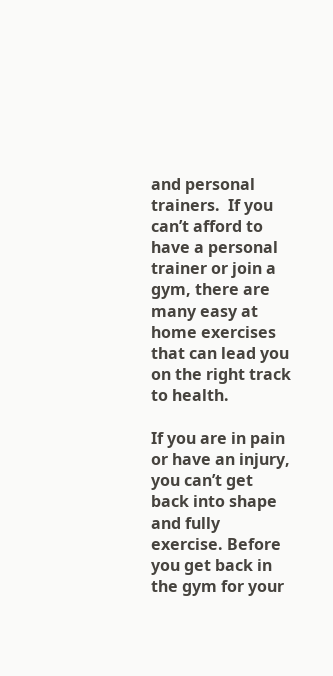and personal trainers.  If you can’t afford to have a personal trainer or join a gym, there are many easy at home exercises that can lead you on the right track to health.

If you are in pain or have an injury, you can’t get back into shape and fully exercise. Before you get back in the gym for your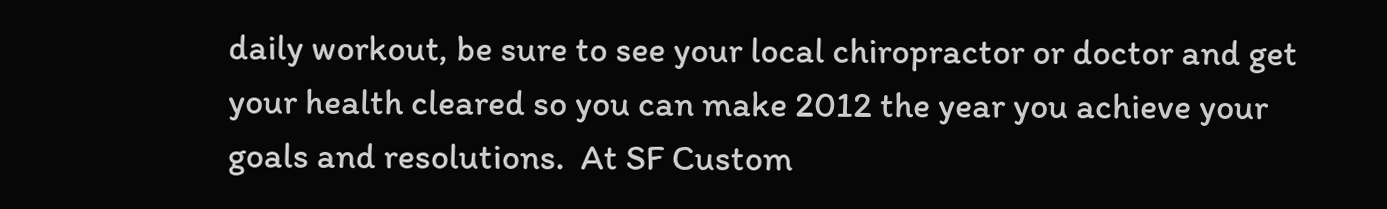daily workout, be sure to see your local chiropractor or doctor and get your health cleared so you can make 2012 the year you achieve your goals and resolutions.  At SF Custom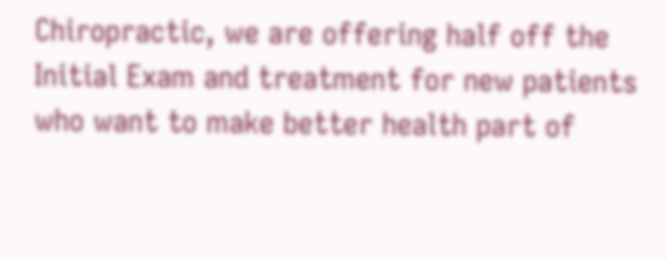Chiropractic, we are offering half off the Initial Exam and treatment for new patients who want to make better health part of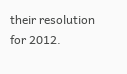their resolution for 2012.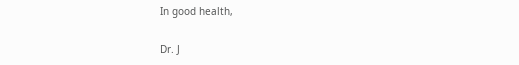In good health,

Dr. J